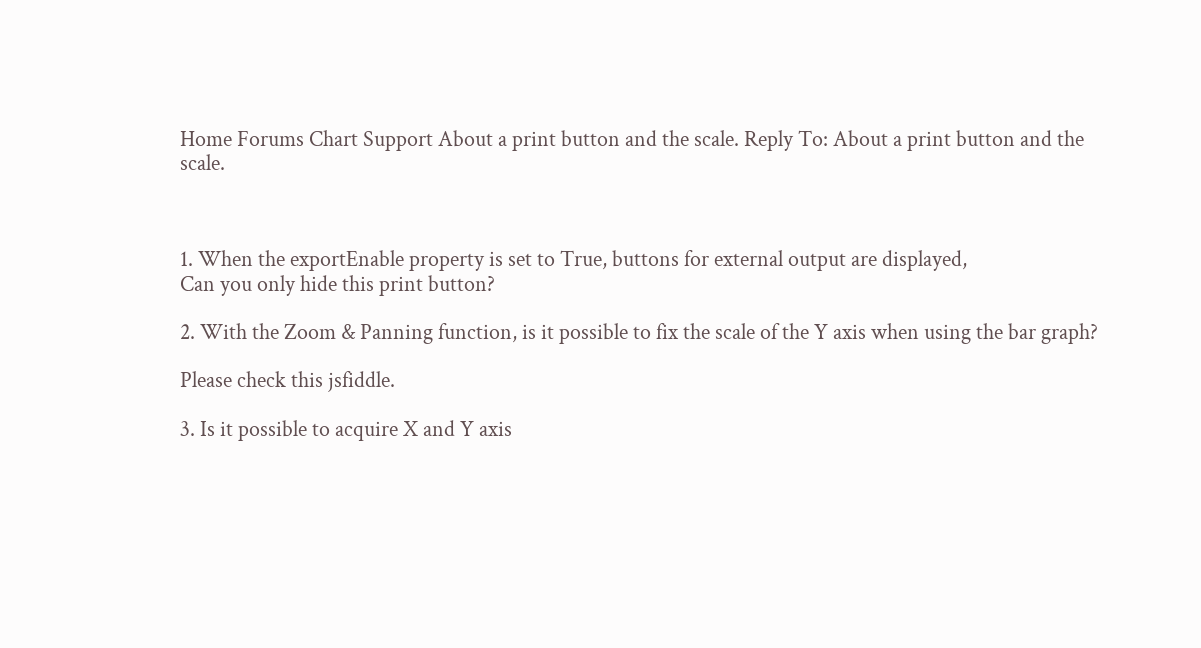Home Forums Chart Support About a print button and the scale. Reply To: About a print button and the scale.



1. When the exportEnable property is set to True, buttons for external output are displayed,
Can you only hide this print button?

2. With the Zoom & Panning function, is it possible to fix the scale of the Y axis when using the bar graph?

Please check this jsfiddle.

3. Is it possible to acquire X and Y axis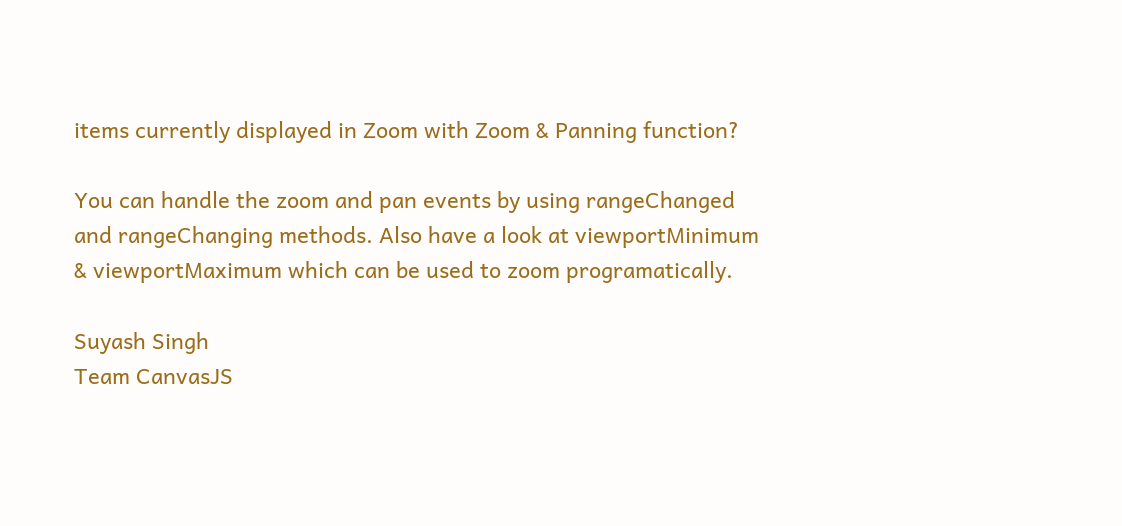items currently displayed in Zoom with Zoom & Panning function?

You can handle the zoom and pan events by using rangeChanged and rangeChanging methods. Also have a look at viewportMinimum & viewportMaximum which can be used to zoom programatically.

Suyash Singh
Team CanvasJS